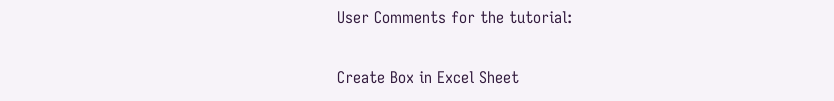User Comments for the tutorial:

Create Box in Excel Sheet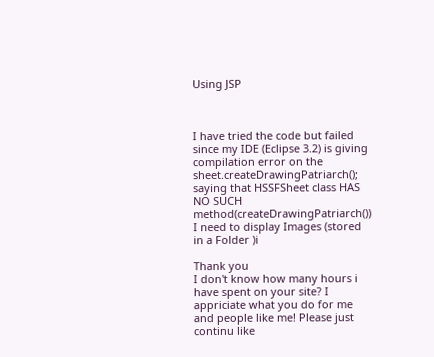Using JSP



I have tried the code but failed since my IDE (Eclipse 3.2) is giving compilation error on the sheet.createDrawingPatriarch(); saying that HSSFSheet class HAS NO SUCH method(createDrawingPatriarch()) I need to display Images (stored in a Folder )i

Thank you
I don't know how many hours i have spent on your site? I appriciate what you do for me and people like me! Please just continu like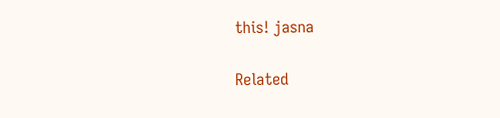this! jasna

Related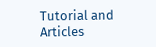Tutorial and Articles